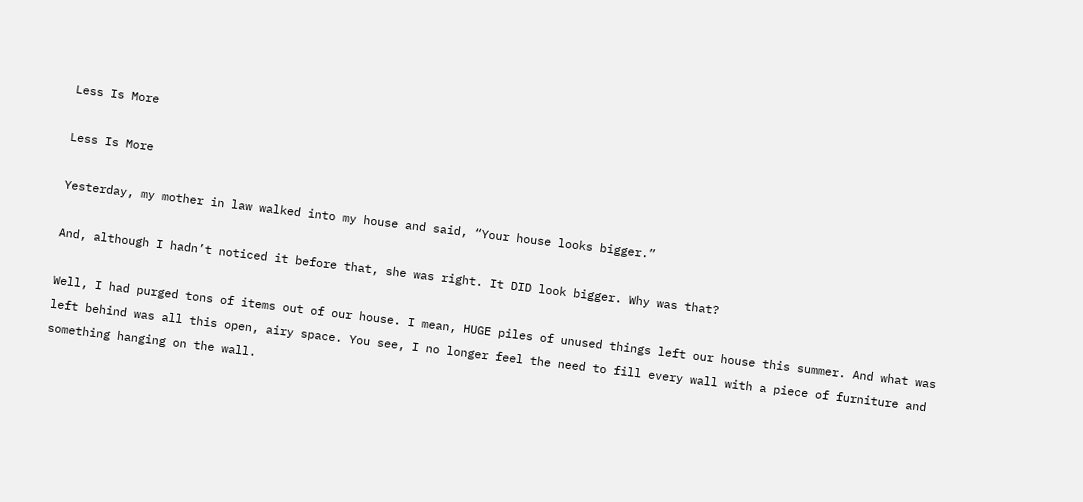Less Is More

Less Is More

Yesterday, my mother in law walked into my house and said, “Your house looks bigger.”

And, although I hadn’t noticed it before that, she was right. It DID look bigger. Why was that?

Well, I had purged tons of items out of our house. I mean, HUGE piles of unused things left our house this summer. And what was left behind was all this open, airy space. You see, I no longer feel the need to fill every wall with a piece of furniture and something hanging on the wall.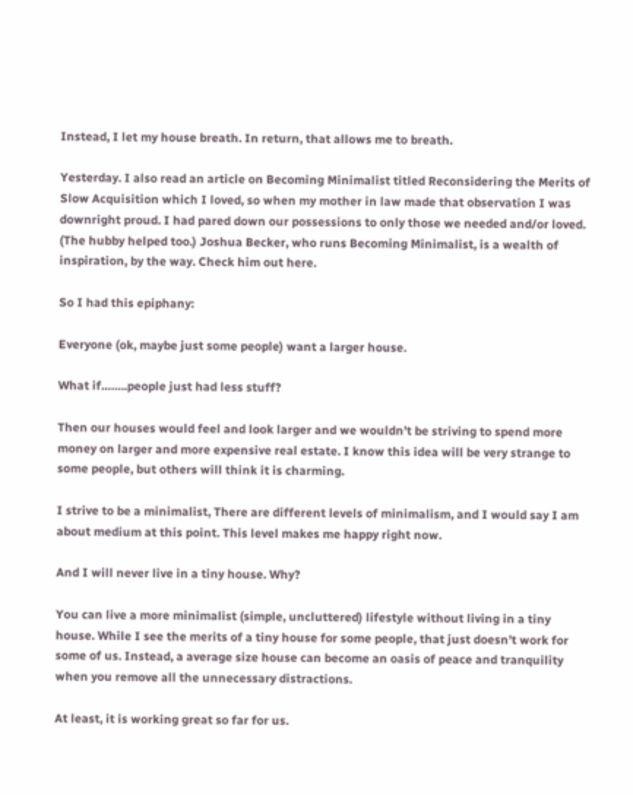Instead, I let my house breath. In return, that allows me to breath.

Yesterday. I also read an article on Becoming Minimalist titled Reconsidering the Merits of Slow Acquisition which I loved, so when my mother in law made that observation I was downright proud. I had pared down our possessions to only those we needed and/or loved. (The hubby helped too.) Joshua Becker, who runs Becoming Minimalist, is a wealth of inspiration, by the way. Check him out here.

So I had this epiphany:

Everyone (ok, maybe just some people) want a larger house.

What if……..people just had less stuff?

Then our houses would feel and look larger and we wouldn’t be striving to spend more money on larger and more expensive real estate. I know this idea will be very strange to some people, but others will think it is charming.

I strive to be a minimalist, There are different levels of minimalism, and I would say I am about medium at this point. This level makes me happy right now.

And I will never live in a tiny house. Why?

You can live a more minimalist (simple, uncluttered) lifestyle without living in a tiny house. While I see the merits of a tiny house for some people, that just doesn’t work for some of us. Instead, a average size house can become an oasis of peace and tranquility when you remove all the unnecessary distractions.

At least, it is working great so far for us.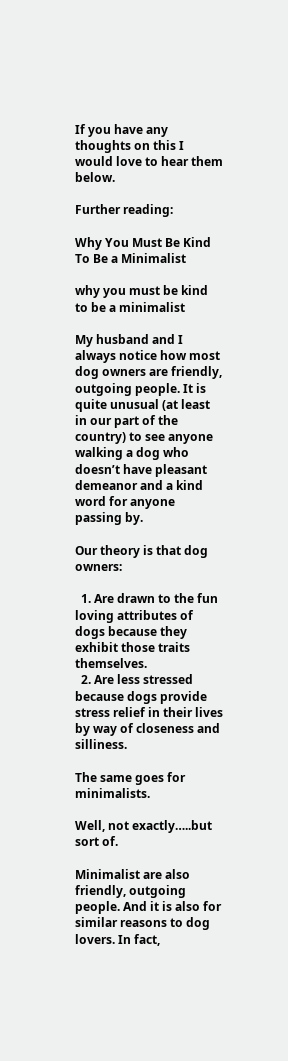If you have any thoughts on this I would love to hear them below.

Further reading:

Why You Must Be Kind To Be a Minimalist

why you must be kind to be a minimalist

My husband and I always notice how most dog owners are friendly, outgoing people. It is quite unusual (at least in our part of the country) to see anyone walking a dog who doesn’t have pleasant demeanor and a kind word for anyone passing by.

Our theory is that dog owners:

  1. Are drawn to the fun loving attributes of dogs because they exhibit those traits themselves.
  2. Are less stressed because dogs provide stress relief in their lives by way of closeness and silliness.

The same goes for minimalists.

Well, not exactly…..but sort of.

Minimalist are also friendly, outgoing people. And it is also for similar reasons to dog lovers. In fact,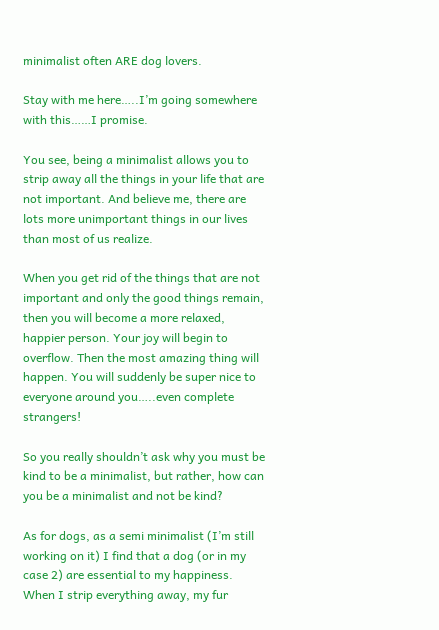minimalist often ARE dog lovers.

Stay with me here…..I’m going somewhere with this……I promise.

You see, being a minimalist allows you to strip away all the things in your life that are not important. And believe me, there are lots more unimportant things in our lives than most of us realize.

When you get rid of the things that are not important and only the good things remain, then you will become a more relaxed, happier person. Your joy will begin to overflow. Then the most amazing thing will happen. You will suddenly be super nice to everyone around you…..even complete strangers!

So you really shouldn’t ask why you must be kind to be a minimalist, but rather, how can you be a minimalist and not be kind?

As for dogs, as a semi minimalist (I’m still working on it) I find that a dog (or in my case 2) are essential to my happiness. When I strip everything away, my fur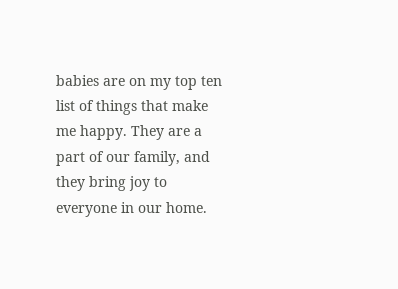babies are on my top ten list of things that make me happy. They are a part of our family, and they bring joy to everyone in our home.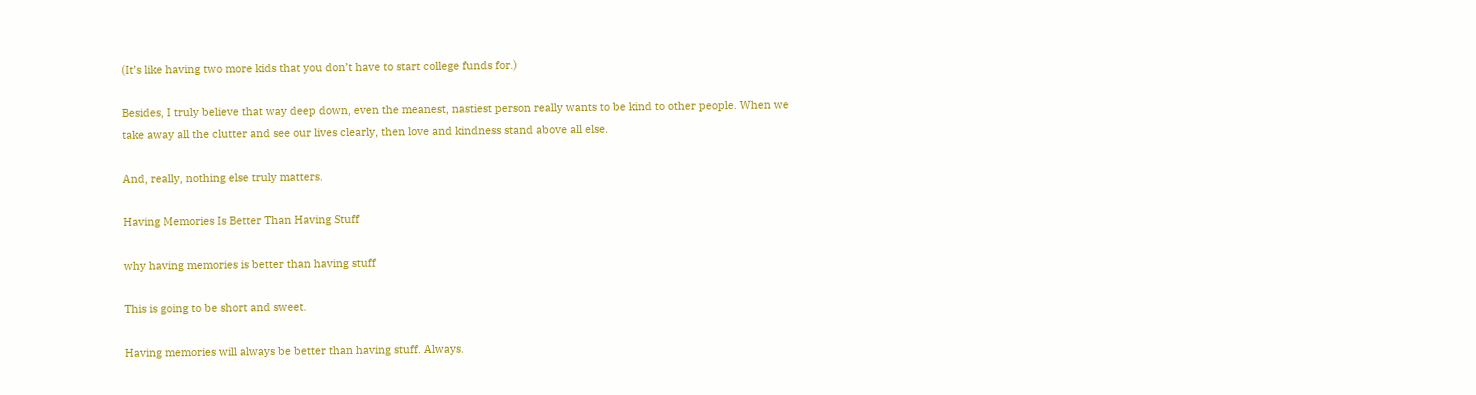(It’s like having two more kids that you don’t have to start college funds for.)

Besides, I truly believe that way deep down, even the meanest, nastiest person really wants to be kind to other people. When we take away all the clutter and see our lives clearly, then love and kindness stand above all else.

And, really, nothing else truly matters.

Having Memories Is Better Than Having Stuff

why having memories is better than having stuff

This is going to be short and sweet.

Having memories will always be better than having stuff. Always.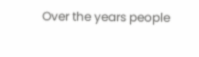Over the years people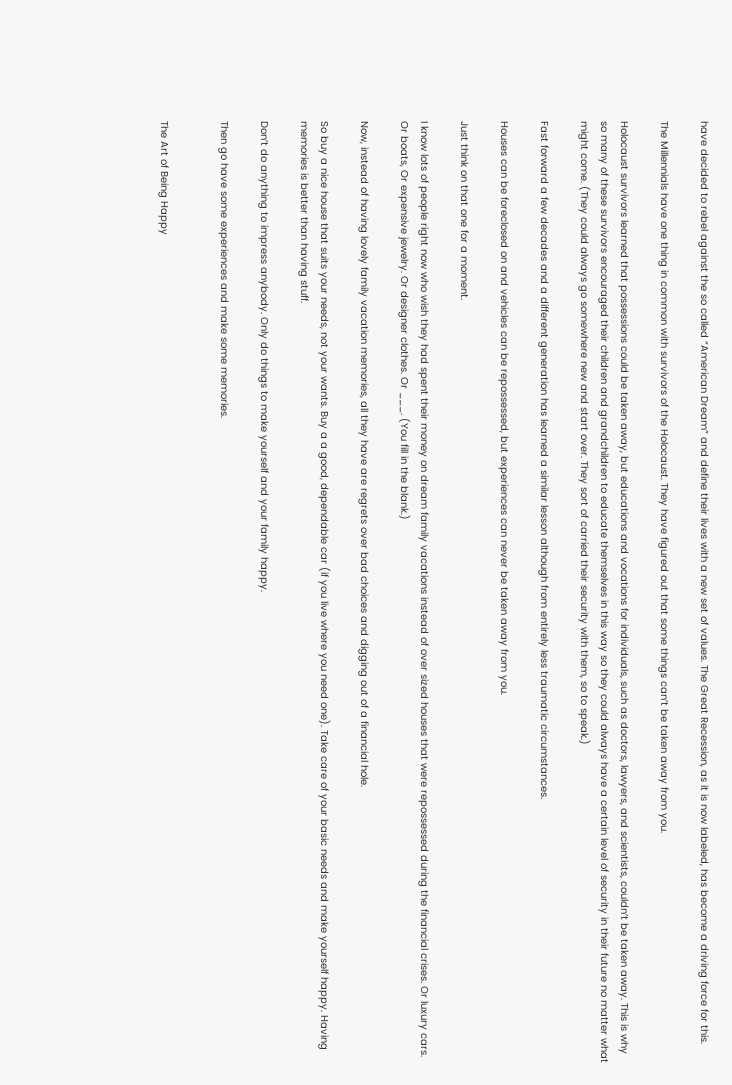have decided to rebel against the so called “American Dream” and define their lives with a new set of values. The Great Recession, as it is now labeled, has become a driving force for this.

The Millennials have one thing in common with survivors of the Holocaust. They have figured out that some things can’t be taken away from you.

Holocaust survivors learned that possessions could be taken away, but educations and vocations for individuals, such as doctors, lawyers, and scientists, couldn’t be taken away. This is why so many of these survivors encouraged their children and grandchildren to educate themselves in this way so they could always have a certain level of security in their future no matter what might come. (They could always go somewhere new and start over. They sort of carried their security with them, so to speak.)

Fast forward a few decades and a different generation has learned a similar lesson although from entirely less traumatic circumstances.

Houses can be foreclosed on and vehicles can be repossessed, but experiences can never be taken away from you.

Just think on that one for a moment.

I know lots of people right now who wish they had spent their money on dream family vacations instead of over sized houses that were repossessed during the financial crises. Or luxury cars. Or boats, Or expensive jewelry. Or designer clothes. Or ___. (You fill in the blank.)

Now, instead of having lovely family vacation memories, all they have are regrets over bad choices and digging out of a financial hole.

So buy a nice house that suits your needs, not your wants. Buy a a good, dependable car (if you live where you need one). Take care of your basic needs and make yourself happy. Having memories is better than having stuff.

Don’t do anything to impress anybody. Only do things to make yourself and your family happy.

Then go have some experiences and make some memories.


The Art of Being Happy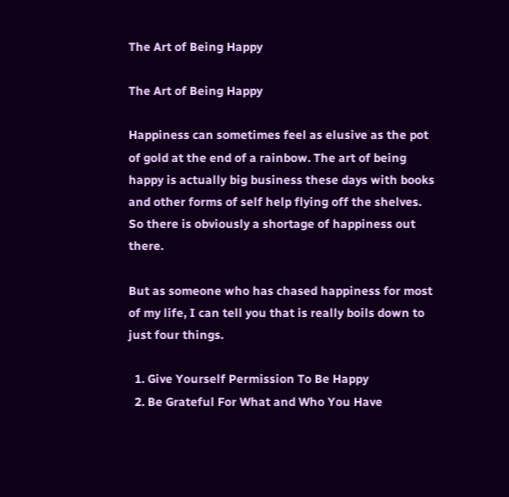The Art of Being Happy

The Art of Being Happy

Happiness can sometimes feel as elusive as the pot of gold at the end of a rainbow. The art of being happy is actually big business these days with books and other forms of self help flying off the shelves. So there is obviously a shortage of happiness out there.

But as someone who has chased happiness for most of my life, I can tell you that is really boils down to just four things.

  1. Give Yourself Permission To Be Happy
  2. Be Grateful For What and Who You Have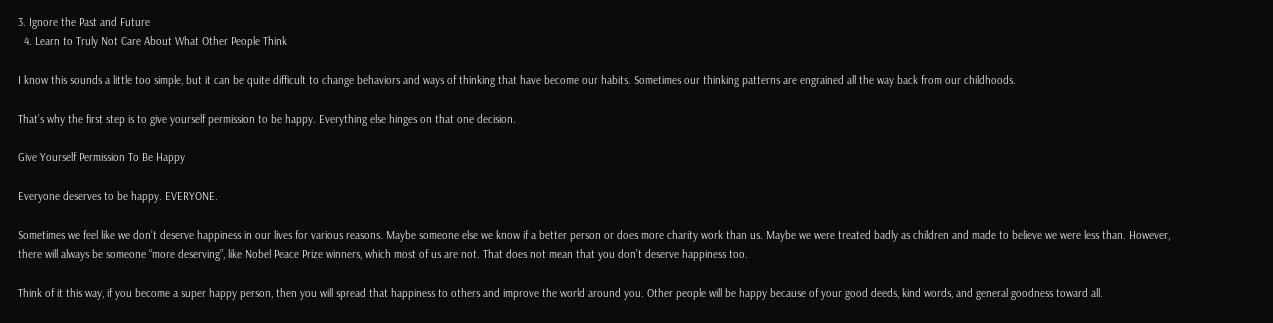3. Ignore the Past and Future
  4. Learn to Truly Not Care About What Other People Think

I know this sounds a little too simple, but it can be quite difficult to change behaviors and ways of thinking that have become our habits. Sometimes our thinking patterns are engrained all the way back from our childhoods.

That’s why the first step is to give yourself permission to be happy. Everything else hinges on that one decision.

Give Yourself Permission To Be Happy

Everyone deserves to be happy. EVERYONE.

Sometimes we feel like we don’t deserve happiness in our lives for various reasons. Maybe someone else we know if a better person or does more charity work than us. Maybe we were treated badly as children and made to believe we were less than. However, there will always be someone “more deserving”, like Nobel Peace Prize winners, which most of us are not. That does not mean that you don’t deserve happiness too.

Think of it this way, if you become a super happy person, then you will spread that happiness to others and improve the world around you. Other people will be happy because of your good deeds, kind words, and general goodness toward all.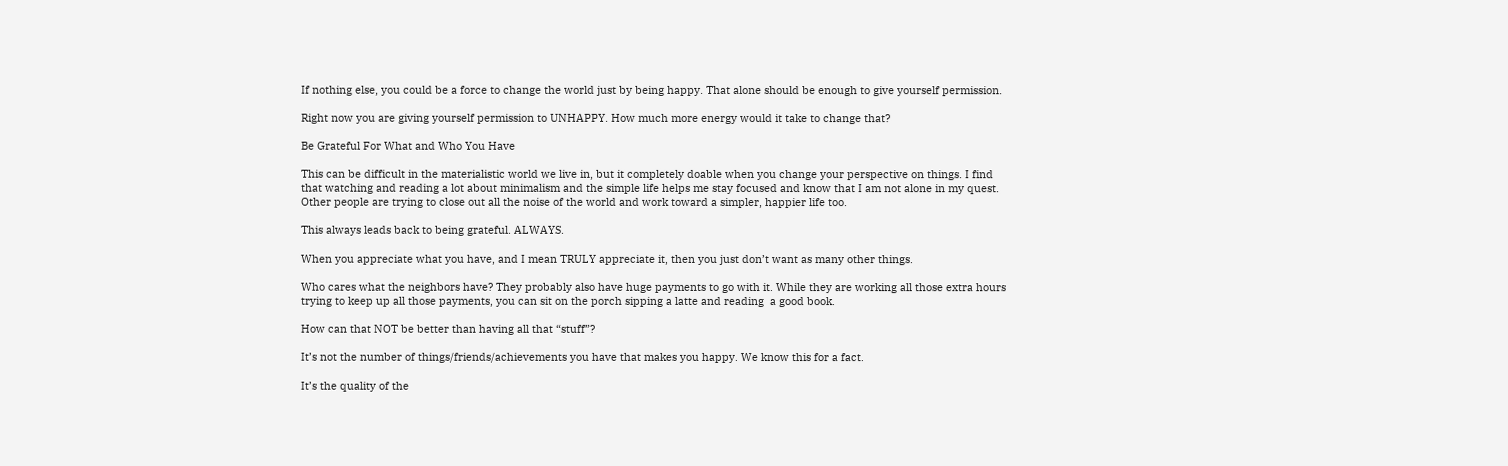If nothing else, you could be a force to change the world just by being happy. That alone should be enough to give yourself permission.

Right now you are giving yourself permission to UNHAPPY. How much more energy would it take to change that?

Be Grateful For What and Who You Have

This can be difficult in the materialistic world we live in, but it completely doable when you change your perspective on things. I find that watching and reading a lot about minimalism and the simple life helps me stay focused and know that I am not alone in my quest. Other people are trying to close out all the noise of the world and work toward a simpler, happier life too.

This always leads back to being grateful. ALWAYS.

When you appreciate what you have, and I mean TRULY appreciate it, then you just don’t want as many other things.

Who cares what the neighbors have? They probably also have huge payments to go with it. While they are working all those extra hours trying to keep up all those payments, you can sit on the porch sipping a latte and reading  a good book.

How can that NOT be better than having all that “stuff”?

It’s not the number of things/friends/achievements you have that makes you happy. We know this for a fact.

It’s the quality of the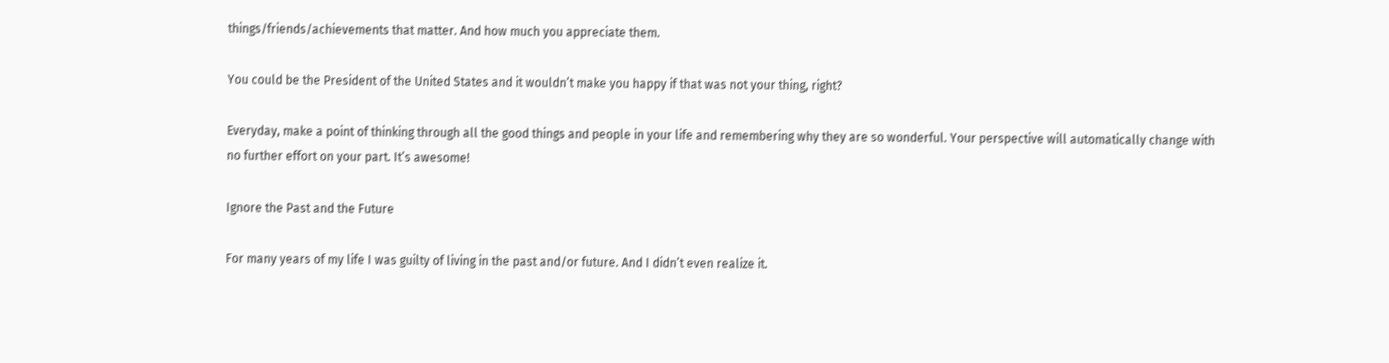things/friends/achievements that matter. And how much you appreciate them.

You could be the President of the United States and it wouldn’t make you happy if that was not your thing, right?

Everyday, make a point of thinking through all the good things and people in your life and remembering why they are so wonderful. Your perspective will automatically change with no further effort on your part. It’s awesome!

Ignore the Past and the Future

For many years of my life I was guilty of living in the past and/or future. And I didn’t even realize it.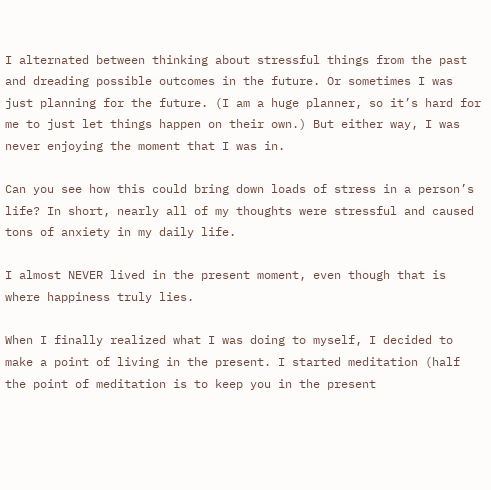I alternated between thinking about stressful things from the past and dreading possible outcomes in the future. Or sometimes I was just planning for the future. (I am a huge planner, so it’s hard for me to just let things happen on their own.) But either way, I was never enjoying the moment that I was in.

Can you see how this could bring down loads of stress in a person’s life? In short, nearly all of my thoughts were stressful and caused tons of anxiety in my daily life.

I almost NEVER lived in the present moment, even though that is where happiness truly lies.

When I finally realized what I was doing to myself, I decided to make a point of living in the present. I started meditation (half the point of meditation is to keep you in the present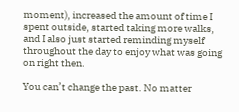moment), increased the amount of time I spent outside, started taking more walks, and I also just started reminding myself throughout the day to enjoy what was going on right then.

You can’t change the past. No matter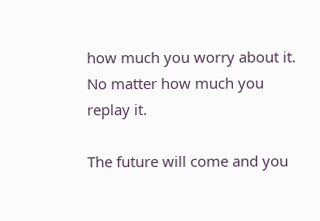how much you worry about it. No matter how much you replay it.

The future will come and you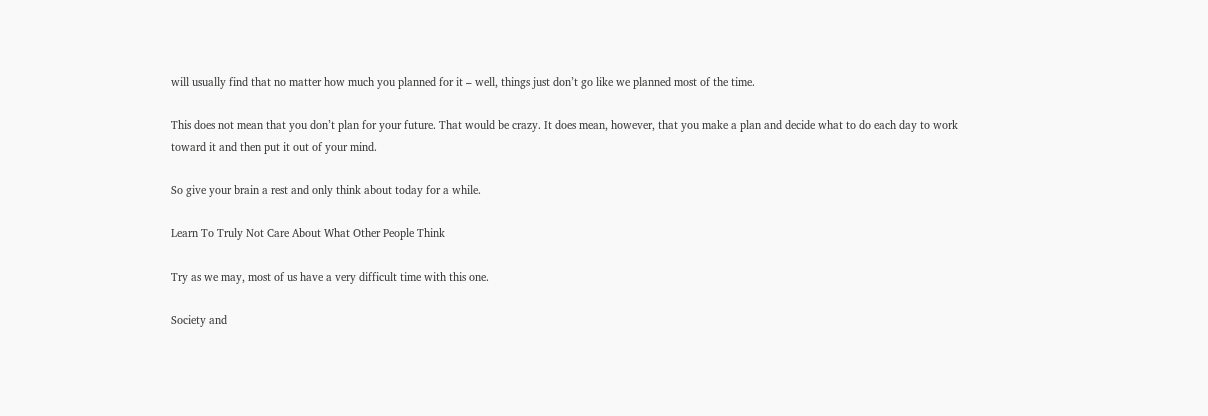will usually find that no matter how much you planned for it – well, things just don’t go like we planned most of the time.

This does not mean that you don’t plan for your future. That would be crazy. It does mean, however, that you make a plan and decide what to do each day to work toward it and then put it out of your mind.

So give your brain a rest and only think about today for a while.

Learn To Truly Not Care About What Other People Think

Try as we may, most of us have a very difficult time with this one.

Society and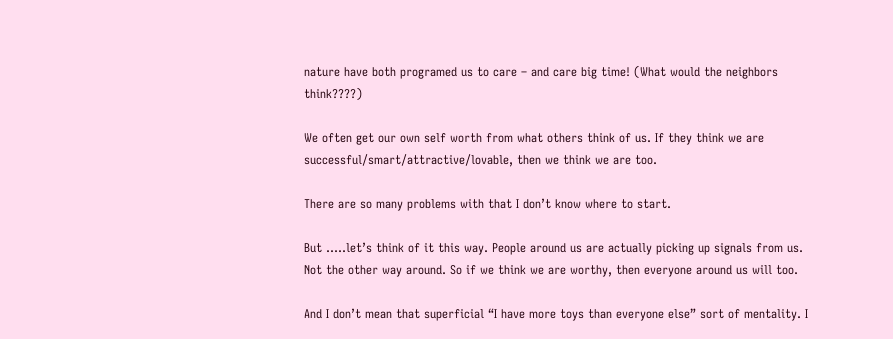nature have both programed us to care – and care big time! (What would the neighbors think????)

We often get our own self worth from what others think of us. If they think we are successful/smart/attractive/lovable, then we think we are too.

There are so many problems with that I don’t know where to start.

But …..let’s think of it this way. People around us are actually picking up signals from us. Not the other way around. So if we think we are worthy, then everyone around us will too.

And I don’t mean that superficial “I have more toys than everyone else” sort of mentality. I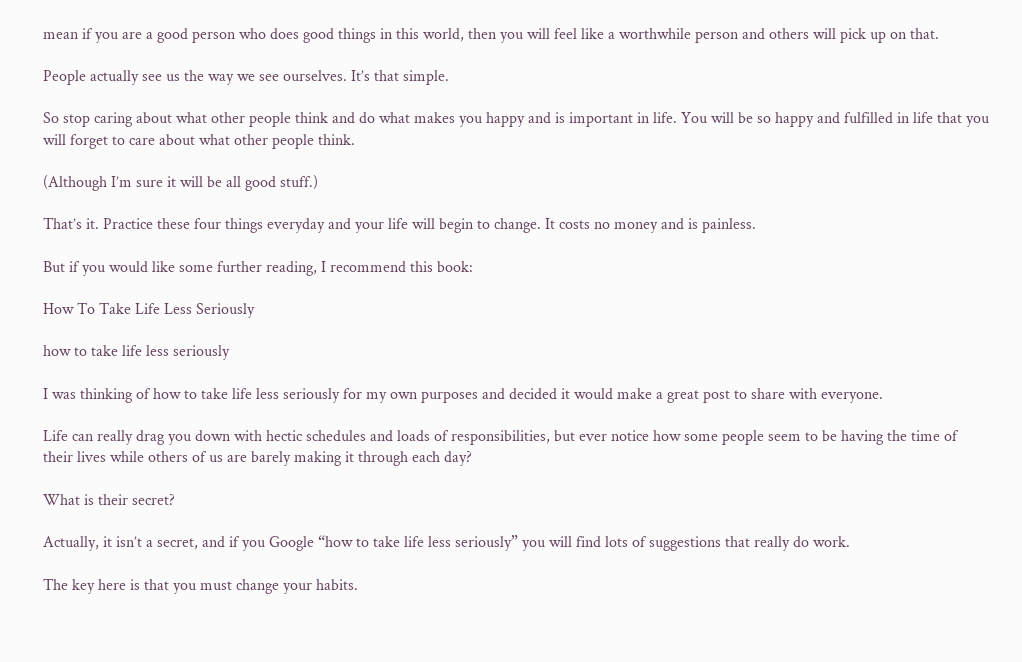mean if you are a good person who does good things in this world, then you will feel like a worthwhile person and others will pick up on that.

People actually see us the way we see ourselves. It’s that simple.

So stop caring about what other people think and do what makes you happy and is important in life. You will be so happy and fulfilled in life that you will forget to care about what other people think.

(Although I’m sure it will be all good stuff.)

That’s it. Practice these four things everyday and your life will begin to change. It costs no money and is painless.

But if you would like some further reading, I recommend this book:

How To Take Life Less Seriously

how to take life less seriously

I was thinking of how to take life less seriously for my own purposes and decided it would make a great post to share with everyone.

Life can really drag you down with hectic schedules and loads of responsibilities, but ever notice how some people seem to be having the time of their lives while others of us are barely making it through each day?

What is their secret?

Actually, it isn’t a secret, and if you Google “how to take life less seriously” you will find lots of suggestions that really do work.

The key here is that you must change your habits.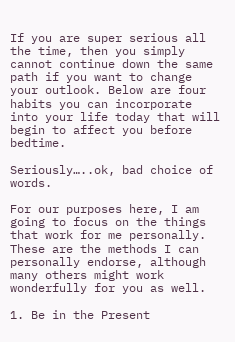If you are super serious all the time, then you simply cannot continue down the same path if you want to change your outlook. Below are four habits you can incorporate into your life today that will begin to affect you before bedtime.

Seriously…..ok, bad choice of words.

For our purposes here, I am going to focus on the things that work for me personally. These are the methods I can personally endorse, although many others might work wonderfully for you as well.

1. Be in the Present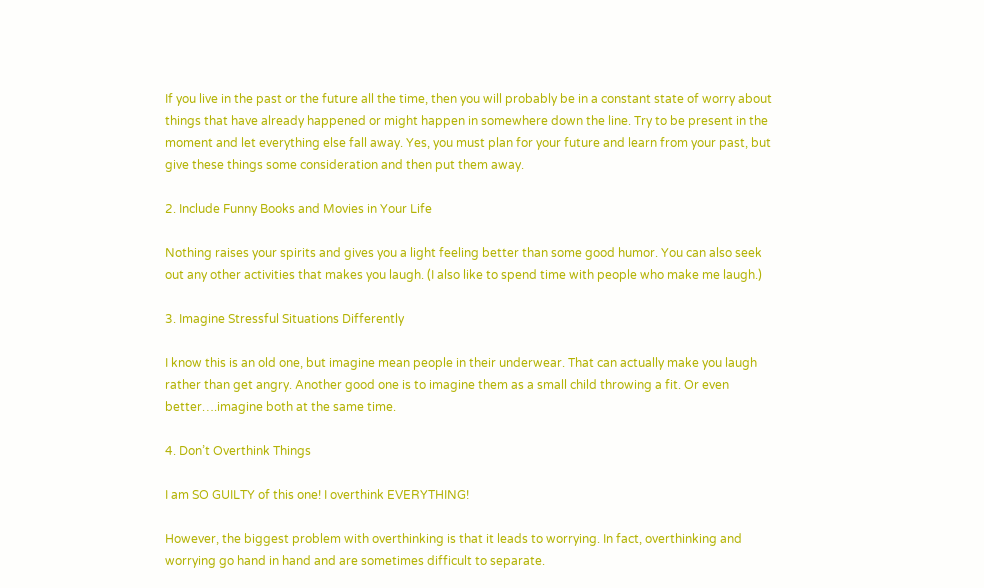If you live in the past or the future all the time, then you will probably be in a constant state of worry about things that have already happened or might happen in somewhere down the line. Try to be present in the moment and let everything else fall away. Yes, you must plan for your future and learn from your past, but give these things some consideration and then put them away.

2. Include Funny Books and Movies in Your Life

Nothing raises your spirits and gives you a light feeling better than some good humor. You can also seek out any other activities that makes you laugh. (I also like to spend time with people who make me laugh.)

3. Imagine Stressful Situations Differently

I know this is an old one, but imagine mean people in their underwear. That can actually make you laugh rather than get angry. Another good one is to imagine them as a small child throwing a fit. Or even better….imagine both at the same time.

4. Don’t Overthink Things

I am SO GUILTY of this one! I overthink EVERYTHING!

However, the biggest problem with overthinking is that it leads to worrying. In fact, overthinking and worrying go hand in hand and are sometimes difficult to separate.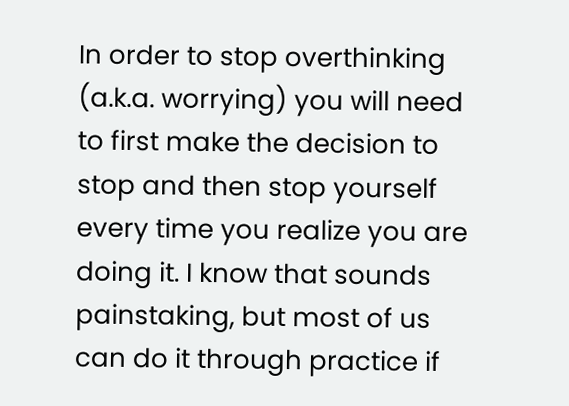In order to stop overthinking (a.k.a. worrying) you will need to first make the decision to stop and then stop yourself every time you realize you are doing it. I know that sounds painstaking, but most of us can do it through practice if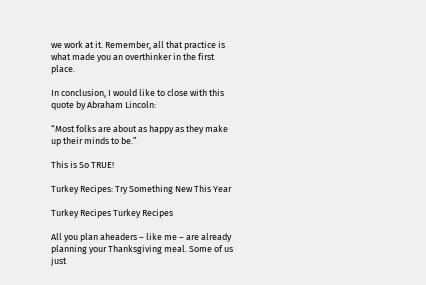we work at it. Remember, all that practice is what made you an overthinker in the first place.

In conclusion, I would like to close with this quote by Abraham Lincoln:

“Most folks are about as happy as they make up their minds to be.”

This is So TRUE!

Turkey Recipes: Try Something New This Year

Turkey Recipes Turkey Recipes

All you plan aheaders – like me – are already planning your Thanksgiving meal. Some of us just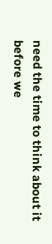need the time to think about it before we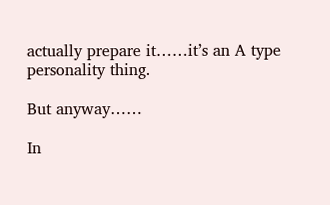actually prepare it……it’s an A type personality thing.

But anyway……

In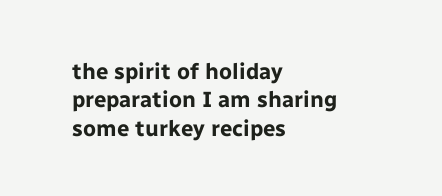the spirit of holiday preparation I am sharing some turkey recipes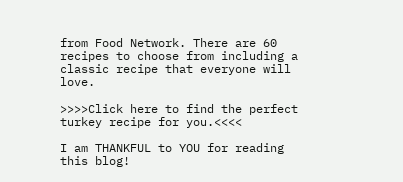from Food Network. There are 60 recipes to choose from including a classic recipe that everyone will love.

>>>>Click here to find the perfect turkey recipe for you.<<<<

I am THANKFUL to YOU for reading this blog!